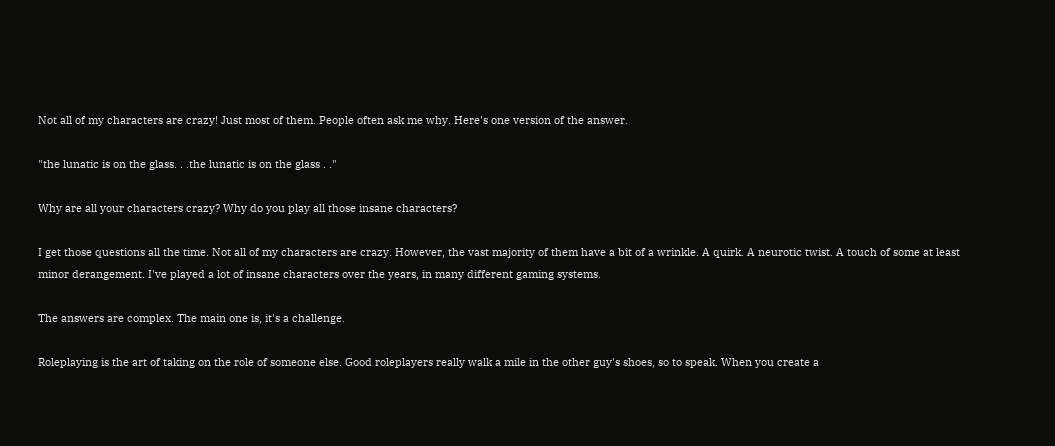Not all of my characters are crazy! Just most of them. People often ask me why. Here's one version of the answer.

"the lunatic is on the glass. . .the lunatic is on the glass . ."

Why are all your characters crazy? Why do you play all those insane characters?

I get those questions all the time. Not all of my characters are crazy. However, the vast majority of them have a bit of a wrinkle. A quirk. A neurotic twist. A touch of some at least minor derangement. I've played a lot of insane characters over the years, in many different gaming systems.

The answers are complex. The main one is, it's a challenge.

Roleplaying is the art of taking on the role of someone else. Good roleplayers really walk a mile in the other guy's shoes, so to speak. When you create a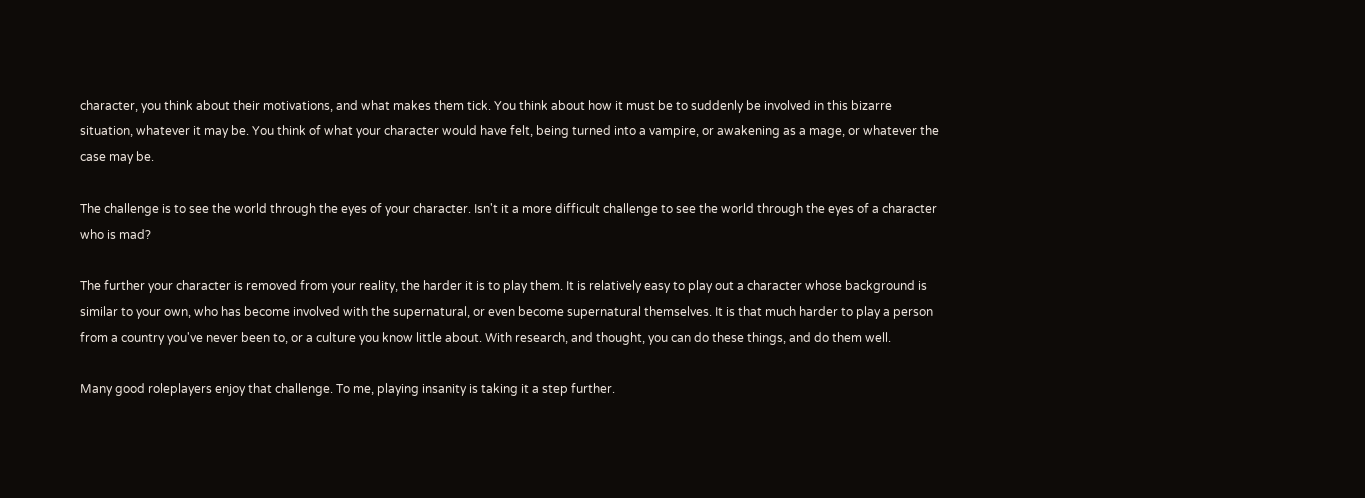character, you think about their motivations, and what makes them tick. You think about how it must be to suddenly be involved in this bizarre situation, whatever it may be. You think of what your character would have felt, being turned into a vampire, or awakening as a mage, or whatever the case may be.

The challenge is to see the world through the eyes of your character. Isn't it a more difficult challenge to see the world through the eyes of a character who is mad?

The further your character is removed from your reality, the harder it is to play them. It is relatively easy to play out a character whose background is similar to your own, who has become involved with the supernatural, or even become supernatural themselves. It is that much harder to play a person from a country you've never been to, or a culture you know little about. With research, and thought, you can do these things, and do them well.

Many good roleplayers enjoy that challenge. To me, playing insanity is taking it a step further.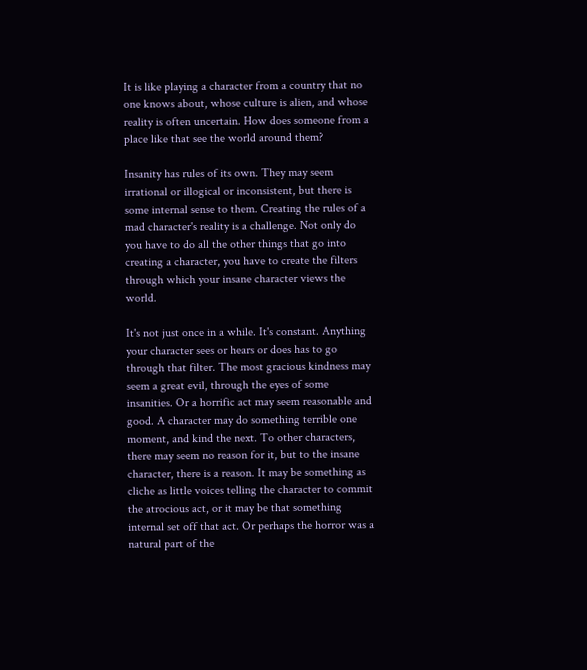It is like playing a character from a country that no one knows about, whose culture is alien, and whose reality is often uncertain. How does someone from a place like that see the world around them?

Insanity has rules of its own. They may seem irrational or illogical or inconsistent, but there is some internal sense to them. Creating the rules of a mad character's reality is a challenge. Not only do you have to do all the other things that go into creating a character, you have to create the filters through which your insane character views the world.

It's not just once in a while. It's constant. Anything your character sees or hears or does has to go through that filter. The most gracious kindness may seem a great evil, through the eyes of some insanities. Or a horrific act may seem reasonable and good. A character may do something terrible one moment, and kind the next. To other characters, there may seem no reason for it, but to the insane character, there is a reason. It may be something as cliche as little voices telling the character to commit the atrocious act, or it may be that something internal set off that act. Or perhaps the horror was a natural part of the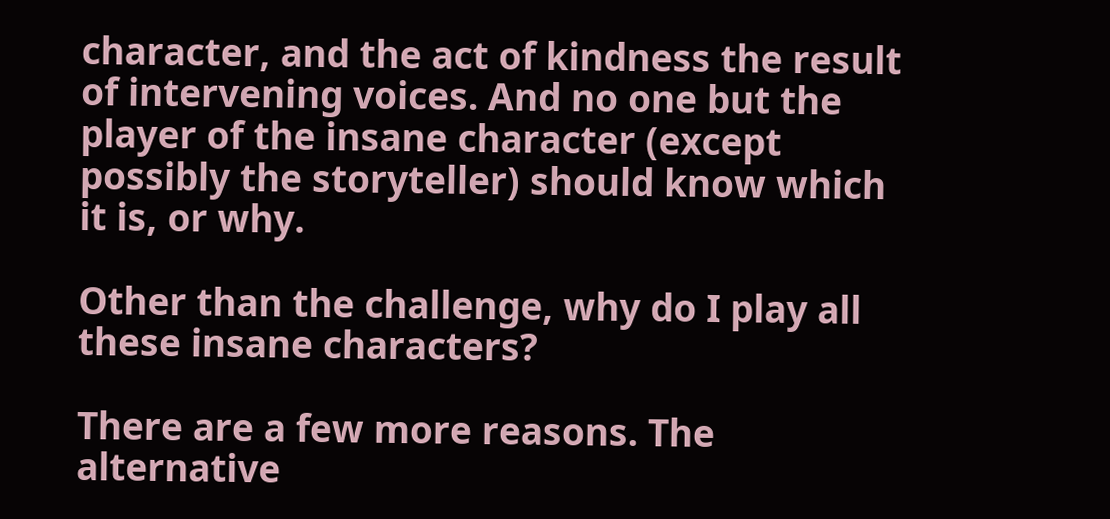character, and the act of kindness the result of intervening voices. And no one but the player of the insane character (except possibly the storyteller) should know which it is, or why.

Other than the challenge, why do I play all these insane characters?

There are a few more reasons. The alternative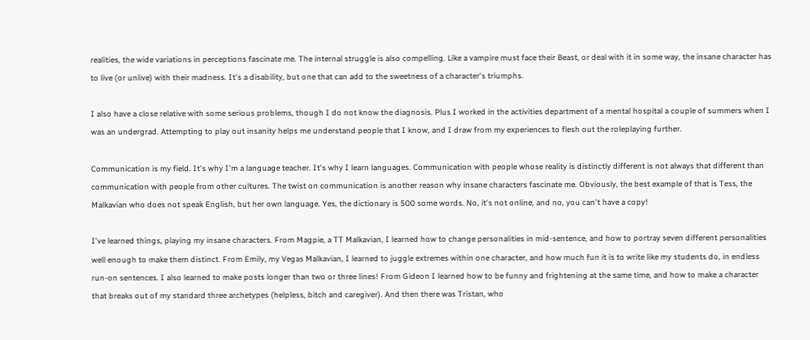realities, the wide variations in perceptions fascinate me. The internal struggle is also compelling. Like a vampire must face their Beast, or deal with it in some way, the insane character has to live (or unlive) with their madness. It's a disability, but one that can add to the sweetness of a character's triumphs.

I also have a close relative with some serious problems, though I do not know the diagnosis. Plus I worked in the activities department of a mental hospital a couple of summers when I was an undergrad. Attempting to play out insanity helps me understand people that I know, and I draw from my experiences to flesh out the roleplaying further.

Communication is my field. It's why I'm a language teacher. It's why I learn languages. Communication with people whose reality is distinctly different is not always that different than communication with people from other cultures. The twist on communication is another reason why insane characters fascinate me. Obviously, the best example of that is Tess, the Malkavian who does not speak English, but her own language. Yes, the dictionary is 500 some words. No, it's not online, and no, you can't have a copy!

I've learned things, playing my insane characters. From Magpie, a TT Malkavian, I learned how to change personalities in mid-sentence, and how to portray seven different personalities well enough to make them distinct. From Emily, my Vegas Malkavian, I learned to juggle extremes within one character, and how much fun it is to write like my students do, in endless run-on sentences. I also learned to make posts longer than two or three lines! From Gideon I learned how to be funny and frightening at the same time, and how to make a character that breaks out of my standard three archetypes (helpless, bitch and caregiver). And then there was Tristan, who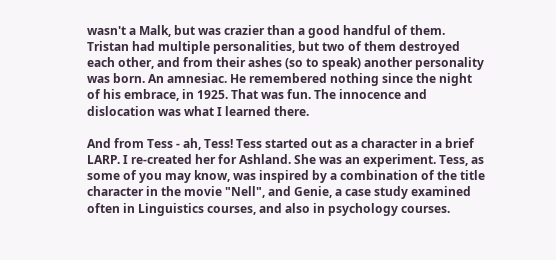wasn't a Malk, but was crazier than a good handful of them. Tristan had multiple personalities, but two of them destroyed each other, and from their ashes (so to speak) another personality was born. An amnesiac. He remembered nothing since the night of his embrace, in 1925. That was fun. The innocence and dislocation was what I learned there.

And from Tess - ah, Tess! Tess started out as a character in a brief LARP. I re-created her for Ashland. She was an experiment. Tess, as some of you may know, was inspired by a combination of the title character in the movie "Nell", and Genie, a case study examined often in Linguistics courses, and also in psychology courses.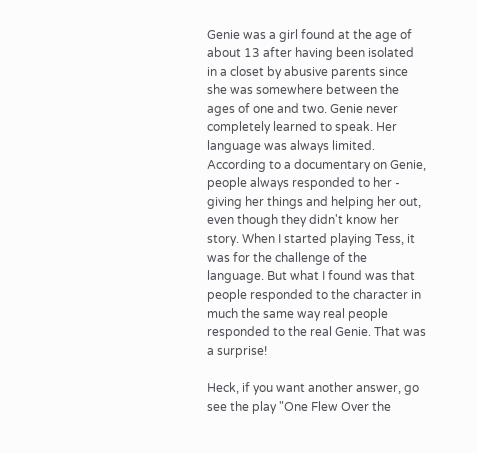Genie was a girl found at the age of about 13 after having been isolated in a closet by abusive parents since she was somewhere between the ages of one and two. Genie never completely learned to speak. Her language was always limited. According to a documentary on Genie, people always responded to her - giving her things and helping her out, even though they didn't know her story. When I started playing Tess, it was for the challenge of the language. But what I found was that people responded to the character in much the same way real people responded to the real Genie. That was a surprise!

Heck, if you want another answer, go see the play "One Flew Over the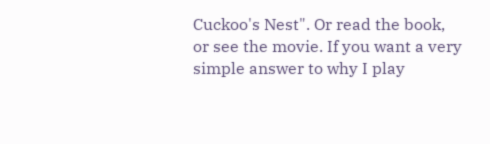Cuckoo's Nest". Or read the book, or see the movie. If you want a very simple answer to why I play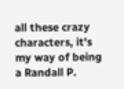all these crazy characters, it's my way of being a Randall P.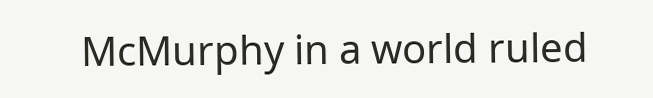McMurphy in a world ruled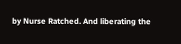by Nurse Ratched. And liberating the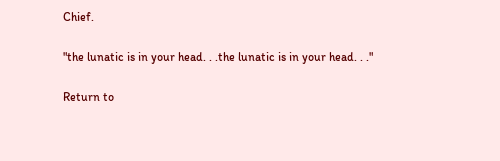Chief.

"the lunatic is in your head. . .the lunatic is in your head. . ."

Return to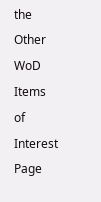the Other WoD Items of Interest Page